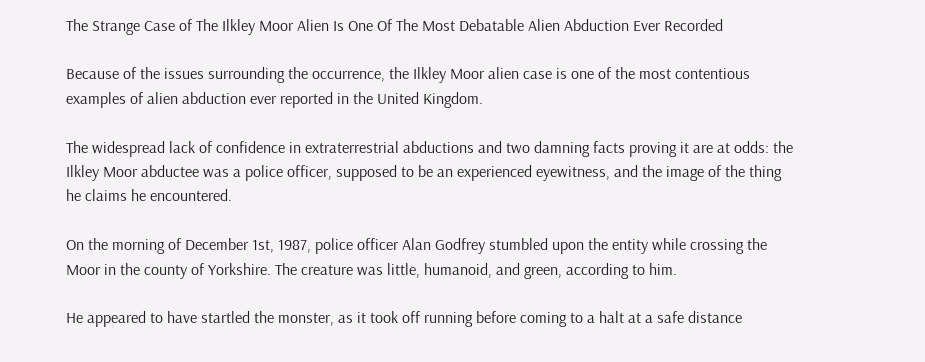The Strange Case of The Ilkley Moor Alien Is One Of The Most Debatable Alien Abduction Ever Recorded

Because of the issues surrounding the occurrence, the Ilkley Moor alien case is one of the most contentious examples of alien abduction ever reported in the United Kingdom.

The widespread lack of confidence in extraterrestrial abductions and two damning facts proving it are at odds: the Ilkley Moor abductee was a police officer, supposed to be an experienced eyewitness, and the image of the thing he claims he encountered.

On the morning of December 1st, 1987, police officer Alan Godfrey stumbled upon the entity while crossing the Moor in the county of Yorkshire. The creature was little, humanoid, and green, according to him.

He appeared to have startled the monster, as it took off running before coming to a halt at a safe distance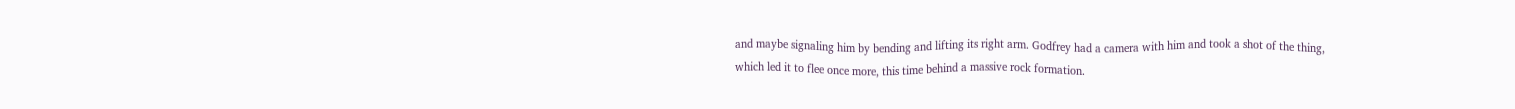and maybe signaling him by bending and lifting its right arm. Godfrey had a camera with him and took a shot of the thing, which led it to flee once more, this time behind a massive rock formation.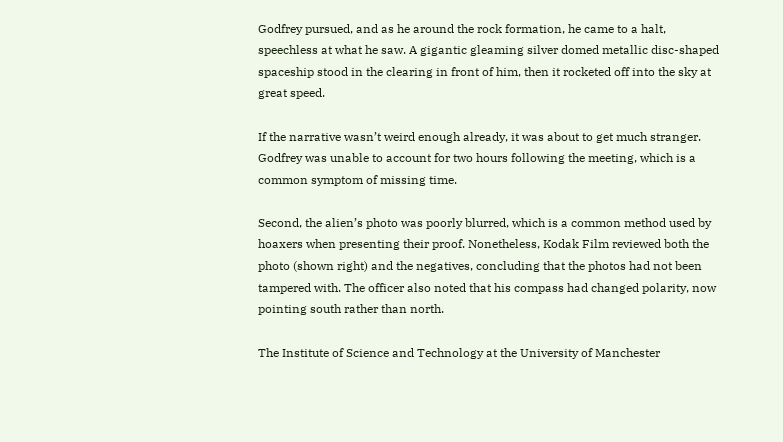Godfrey pursued, and as he around the rock formation, he came to a halt, speechless at what he saw. A gigantic gleaming silver domed metallic disc-shaped spaceship stood in the clearing in front of him, then it rocketed off into the sky at great speed.

If the narrative wasn’t weird enough already, it was about to get much stranger. Godfrey was unable to account for two hours following the meeting, which is a common symptom of missing time.

Second, the alien’s photo was poorly blurred, which is a common method used by hoaxers when presenting their proof. Nonetheless, Kodak Film reviewed both the photo (shown right) and the negatives, concluding that the photos had not been tampered with. The officer also noted that his compass had changed polarity, now pointing south rather than north.

The Institute of Science and Technology at the University of Manchester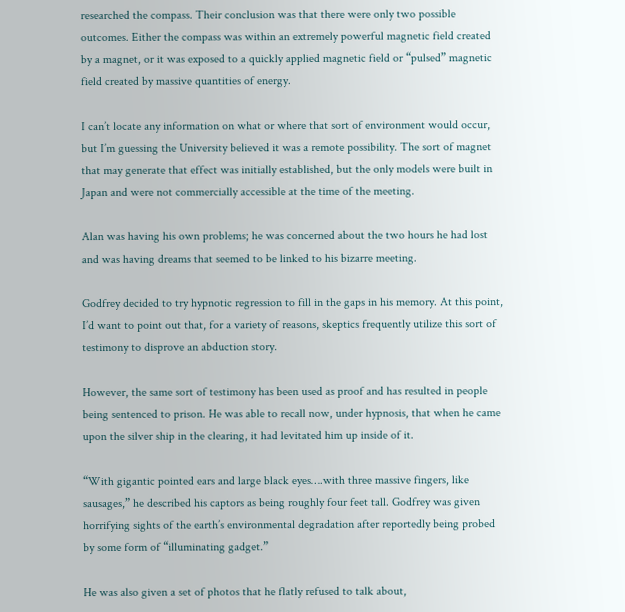researched the compass. Their conclusion was that there were only two possible outcomes. Either the compass was within an extremely powerful magnetic field created by a magnet, or it was exposed to a quickly applied magnetic field or “pulsed” magnetic field created by massive quantities of energy.

I can’t locate any information on what or where that sort of environment would occur, but I’m guessing the University believed it was a remote possibility. The sort of magnet that may generate that effect was initially established, but the only models were built in Japan and were not commercially accessible at the time of the meeting.

Alan was having his own problems; he was concerned about the two hours he had lost and was having dreams that seemed to be linked to his bizarre meeting.

Godfrey decided to try hypnotic regression to fill in the gaps in his memory. At this point, I’d want to point out that, for a variety of reasons, skeptics frequently utilize this sort of testimony to disprove an abduction story.

However, the same sort of testimony has been used as proof and has resulted in people being sentenced to prison. He was able to recall now, under hypnosis, that when he came upon the silver ship in the clearing, it had levitated him up inside of it.

“With gigantic pointed ears and large black eyes….with three massive fingers, like sausages,” he described his captors as being roughly four feet tall. Godfrey was given horrifying sights of the earth’s environmental degradation after reportedly being probed by some form of “illuminating gadget.”

He was also given a set of photos that he flatly refused to talk about,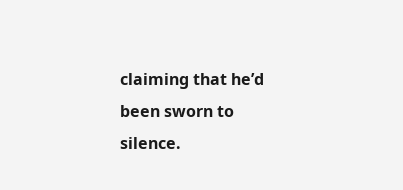claiming that he’d been sworn to silence.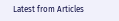Latest from Articles